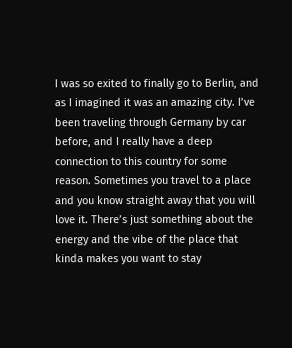I was so exited to finally go to Berlin, and as I imagined it was an amazing city. I’ve been traveling through Germany by car before, and I really have a deep connection to this country for some reason. Sometimes you travel to a place and you know straight away that you will love it. There’s just something about the energy and the vibe of the place that kinda makes you want to stay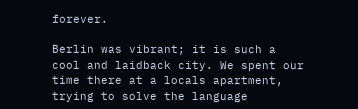forever.

Berlin was vibrant; it is such a cool and laidback city. We spent our time there at a locals apartment, trying to solve the language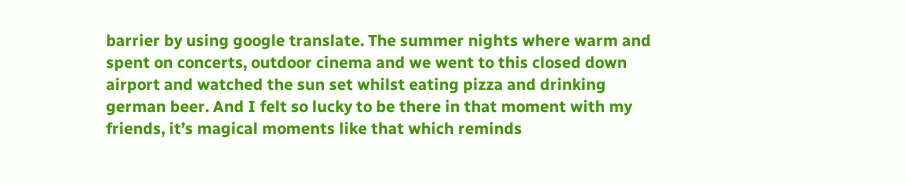barrier by using google translate. The summer nights where warm and spent on concerts, outdoor cinema and we went to this closed down airport and watched the sun set whilst eating pizza and drinking german beer. And I felt so lucky to be there in that moment with my friends, it’s magical moments like that which reminds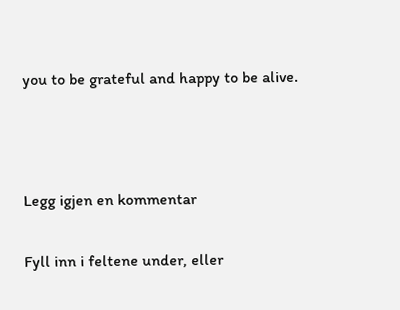you to be grateful and happy to be alive.



Legg igjen en kommentar

Fyll inn i feltene under, eller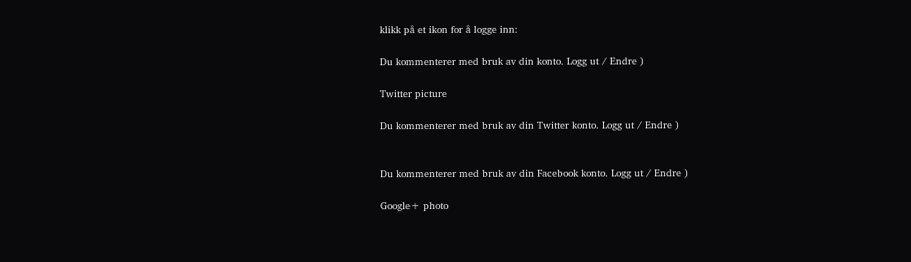klikk på et ikon for å logge inn:

Du kommenterer med bruk av din konto. Logg ut / Endre )

Twitter picture

Du kommenterer med bruk av din Twitter konto. Logg ut / Endre )


Du kommenterer med bruk av din Facebook konto. Logg ut / Endre )

Google+ photo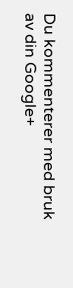Du kommenterer med bruk av din Google+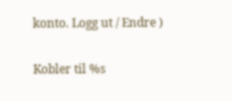konto. Logg ut / Endre )

Kobler til %s